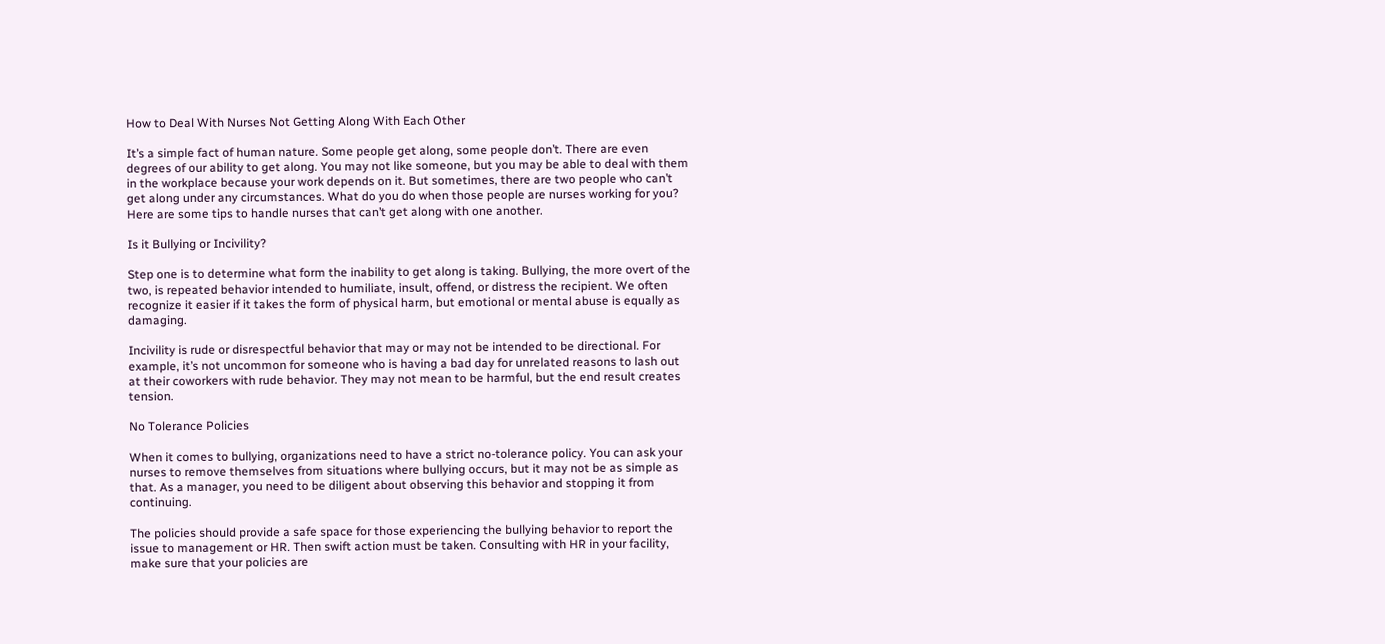How to Deal With Nurses Not Getting Along With Each Other

It’s a simple fact of human nature. Some people get along, some people don’t. There are even degrees of our ability to get along. You may not like someone, but you may be able to deal with them in the workplace because your work depends on it. But sometimes, there are two people who can’t get along under any circumstances. What do you do when those people are nurses working for you? Here are some tips to handle nurses that can’t get along with one another.

Is it Bullying or Incivility?

Step one is to determine what form the inability to get along is taking. Bullying, the more overt of the two, is repeated behavior intended to humiliate, insult, offend, or distress the recipient. We often recognize it easier if it takes the form of physical harm, but emotional or mental abuse is equally as damaging.

Incivility is rude or disrespectful behavior that may or may not be intended to be directional. For example, it’s not uncommon for someone who is having a bad day for unrelated reasons to lash out at their coworkers with rude behavior. They may not mean to be harmful, but the end result creates tension.

No Tolerance Policies

When it comes to bullying, organizations need to have a strict no-tolerance policy. You can ask your nurses to remove themselves from situations where bullying occurs, but it may not be as simple as that. As a manager, you need to be diligent about observing this behavior and stopping it from continuing.

The policies should provide a safe space for those experiencing the bullying behavior to report the issue to management or HR. Then swift action must be taken. Consulting with HR in your facility, make sure that your policies are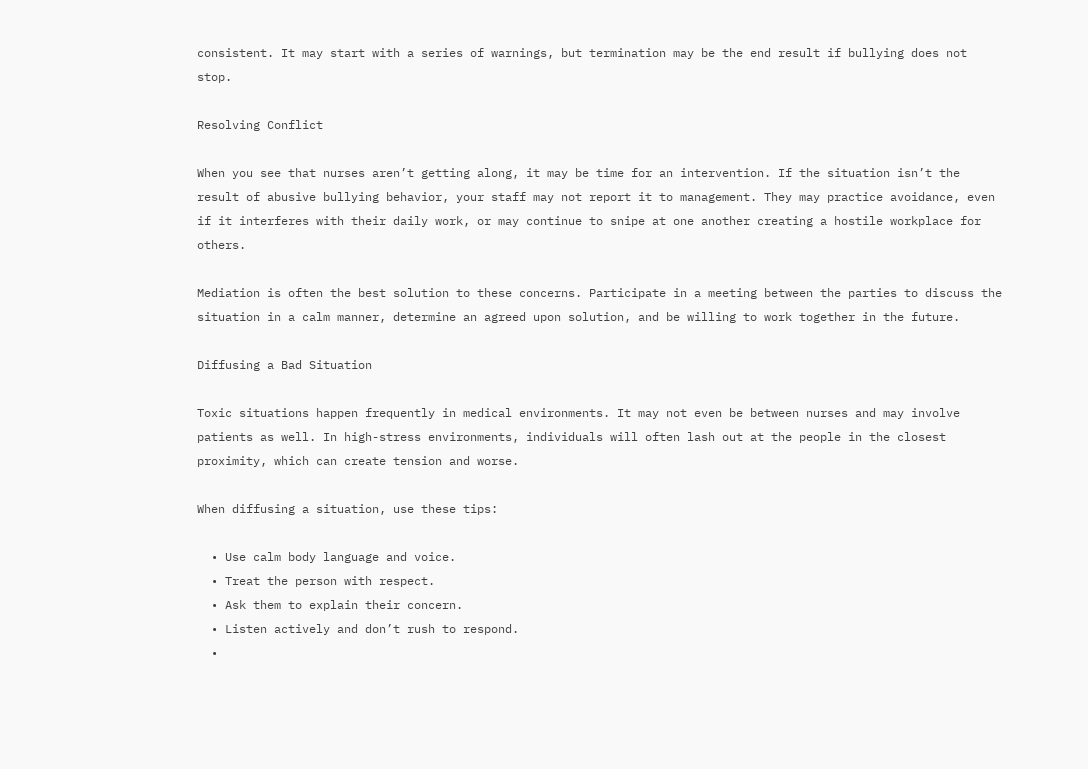consistent. It may start with a series of warnings, but termination may be the end result if bullying does not stop.

Resolving Conflict

When you see that nurses aren’t getting along, it may be time for an intervention. If the situation isn’t the result of abusive bullying behavior, your staff may not report it to management. They may practice avoidance, even if it interferes with their daily work, or may continue to snipe at one another creating a hostile workplace for others.

Mediation is often the best solution to these concerns. Participate in a meeting between the parties to discuss the situation in a calm manner, determine an agreed upon solution, and be willing to work together in the future.

Diffusing a Bad Situation

Toxic situations happen frequently in medical environments. It may not even be between nurses and may involve patients as well. In high-stress environments, individuals will often lash out at the people in the closest proximity, which can create tension and worse.

When diffusing a situation, use these tips:

  • Use calm body language and voice.
  • Treat the person with respect.
  • Ask them to explain their concern.
  • Listen actively and don’t rush to respond.
  •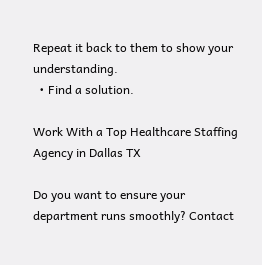Repeat it back to them to show your understanding.
  • Find a solution.

Work With a Top Healthcare Staffing Agency in Dallas TX

Do you want to ensure your department runs smoothly? Contact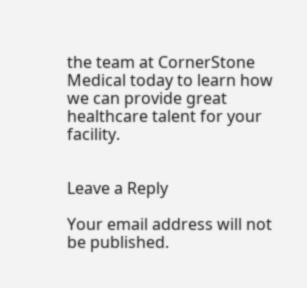the team at CornerStone Medical today to learn how we can provide great healthcare talent for your facility.


Leave a Reply

Your email address will not be published.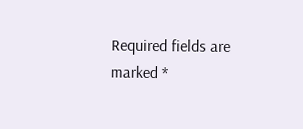Required fields are marked *